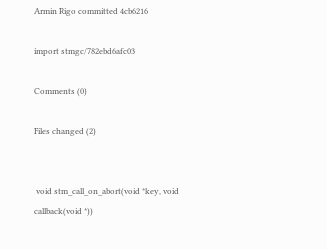Armin Rigo committed 4cb6216

import stmgc/782ebd6afc03

Comments (0)

Files changed (2)


 void stm_call_on_abort(void *key, void callback(void *))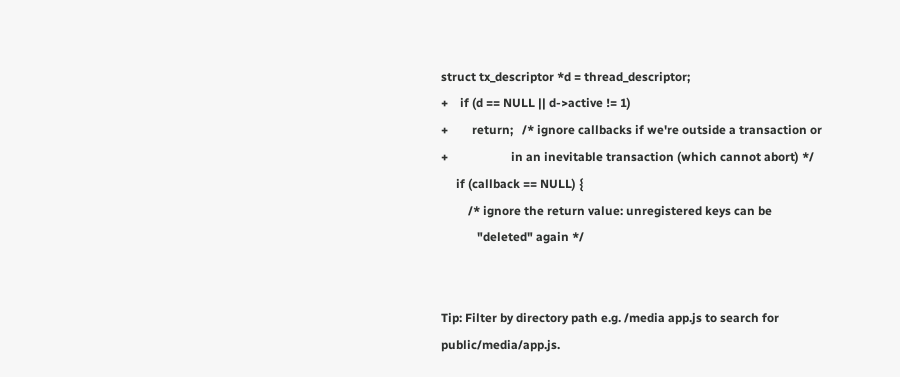struct tx_descriptor *d = thread_descriptor;
+    if (d == NULL || d->active != 1)
+        return;   /* ignore callbacks if we're outside a transaction or
+                     in an inevitable transaction (which cannot abort) */
     if (callback == NULL) {
         /* ignore the return value: unregistered keys can be
            "deleted" again */


Tip: Filter by directory path e.g. /media app.js to search for public/media/app.js.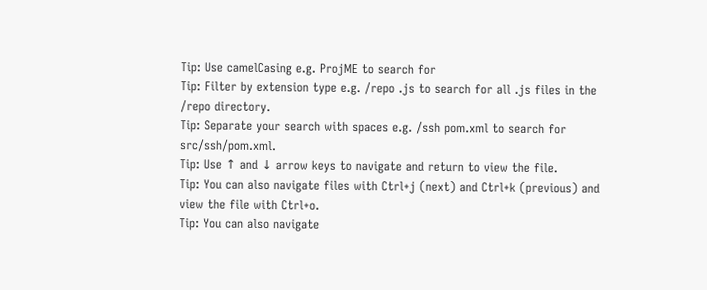Tip: Use camelCasing e.g. ProjME to search for
Tip: Filter by extension type e.g. /repo .js to search for all .js files in the /repo directory.
Tip: Separate your search with spaces e.g. /ssh pom.xml to search for src/ssh/pom.xml.
Tip: Use ↑ and ↓ arrow keys to navigate and return to view the file.
Tip: You can also navigate files with Ctrl+j (next) and Ctrl+k (previous) and view the file with Ctrl+o.
Tip: You can also navigate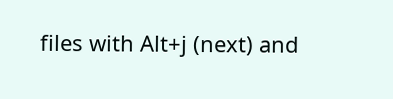files with Alt+j (next) and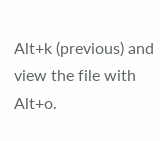Alt+k (previous) and view the file with Alt+o.